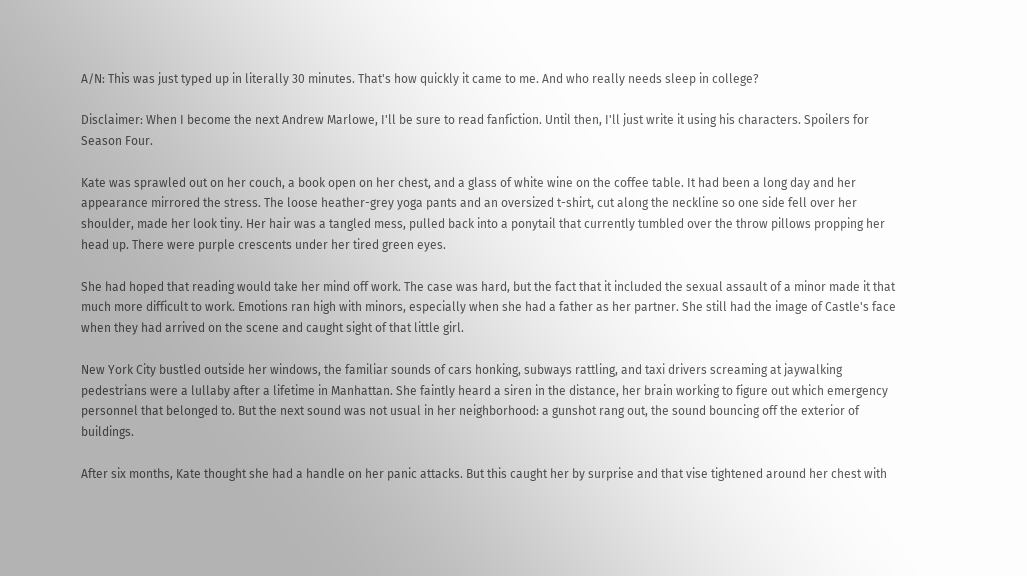A/N: This was just typed up in literally 30 minutes. That's how quickly it came to me. And who really needs sleep in college?

Disclaimer: When I become the next Andrew Marlowe, I'll be sure to read fanfiction. Until then, I'll just write it using his characters. Spoilers for Season Four.

Kate was sprawled out on her couch, a book open on her chest, and a glass of white wine on the coffee table. It had been a long day and her appearance mirrored the stress. The loose heather-grey yoga pants and an oversized t-shirt, cut along the neckline so one side fell over her shoulder, made her look tiny. Her hair was a tangled mess, pulled back into a ponytail that currently tumbled over the throw pillows propping her head up. There were purple crescents under her tired green eyes.

She had hoped that reading would take her mind off work. The case was hard, but the fact that it included the sexual assault of a minor made it that much more difficult to work. Emotions ran high with minors, especially when she had a father as her partner. She still had the image of Castle's face when they had arrived on the scene and caught sight of that little girl.

New York City bustled outside her windows, the familiar sounds of cars honking, subways rattling, and taxi drivers screaming at jaywalking pedestrians were a lullaby after a lifetime in Manhattan. She faintly heard a siren in the distance, her brain working to figure out which emergency personnel that belonged to. But the next sound was not usual in her neighborhood: a gunshot rang out, the sound bouncing off the exterior of buildings.

After six months, Kate thought she had a handle on her panic attacks. But this caught her by surprise and that vise tightened around her chest with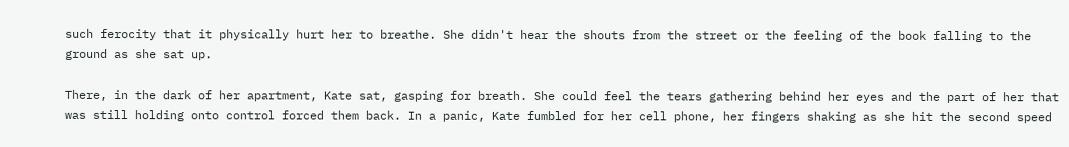such ferocity that it physically hurt her to breathe. She didn't hear the shouts from the street or the feeling of the book falling to the ground as she sat up.

There, in the dark of her apartment, Kate sat, gasping for breath. She could feel the tears gathering behind her eyes and the part of her that was still holding onto control forced them back. In a panic, Kate fumbled for her cell phone, her fingers shaking as she hit the second speed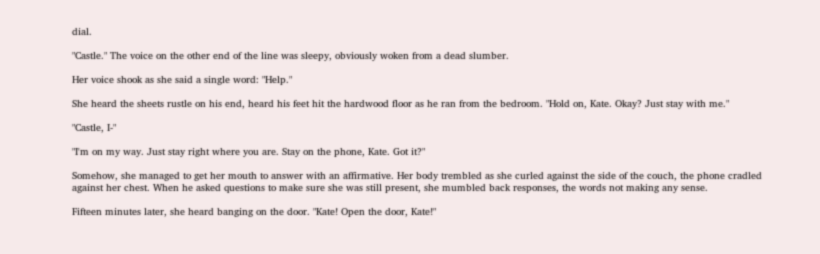dial.

"Castle." The voice on the other end of the line was sleepy, obviously woken from a dead slumber.

Her voice shook as she said a single word: "Help."

She heard the sheets rustle on his end, heard his feet hit the hardwood floor as he ran from the bedroom. "Hold on, Kate. Okay? Just stay with me."

"Castle, I-"

"I'm on my way. Just stay right where you are. Stay on the phone, Kate. Got it?"

Somehow, she managed to get her mouth to answer with an affirmative. Her body trembled as she curled against the side of the couch, the phone cradled against her chest. When he asked questions to make sure she was still present, she mumbled back responses, the words not making any sense.

Fifteen minutes later, she heard banging on the door. "Kate! Open the door, Kate!"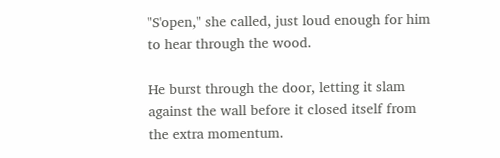"S'open," she called, just loud enough for him to hear through the wood.

He burst through the door, letting it slam against the wall before it closed itself from the extra momentum.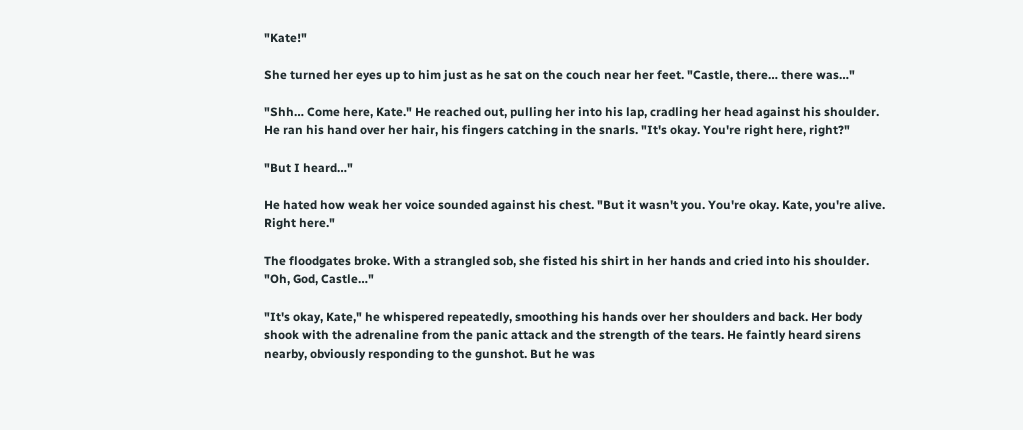"Kate!"

She turned her eyes up to him just as he sat on the couch near her feet. "Castle, there… there was…"

"Shh… Come here, Kate." He reached out, pulling her into his lap, cradling her head against his shoulder. He ran his hand over her hair, his fingers catching in the snarls. "It's okay. You're right here, right?"

"But I heard…"

He hated how weak her voice sounded against his chest. "But it wasn't you. You're okay. Kate, you're alive. Right here."

The floodgates broke. With a strangled sob, she fisted his shirt in her hands and cried into his shoulder. "Oh, God, Castle…"

"It's okay, Kate," he whispered repeatedly, smoothing his hands over her shoulders and back. Her body shook with the adrenaline from the panic attack and the strength of the tears. He faintly heard sirens nearby, obviously responding to the gunshot. But he was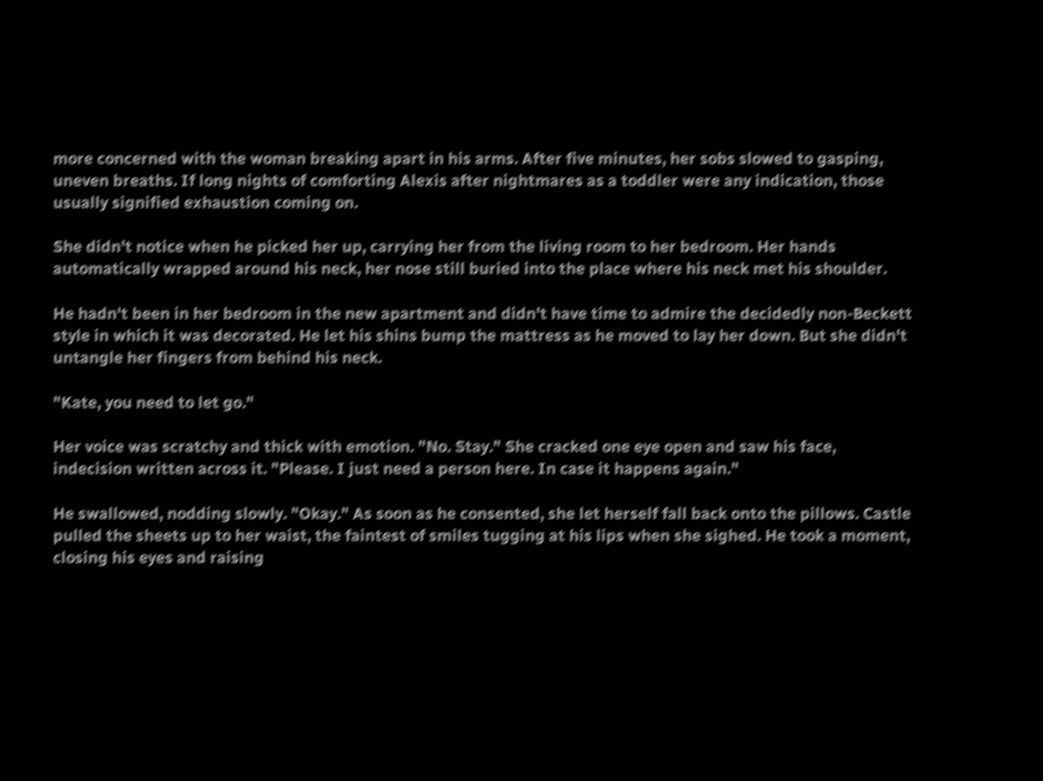more concerned with the woman breaking apart in his arms. After five minutes, her sobs slowed to gasping, uneven breaths. If long nights of comforting Alexis after nightmares as a toddler were any indication, those usually signified exhaustion coming on.

She didn't notice when he picked her up, carrying her from the living room to her bedroom. Her hands automatically wrapped around his neck, her nose still buried into the place where his neck met his shoulder.

He hadn't been in her bedroom in the new apartment and didn't have time to admire the decidedly non-Beckett style in which it was decorated. He let his shins bump the mattress as he moved to lay her down. But she didn't untangle her fingers from behind his neck.

"Kate, you need to let go."

Her voice was scratchy and thick with emotion. "No. Stay." She cracked one eye open and saw his face, indecision written across it. "Please. I just need a person here. In case it happens again."

He swallowed, nodding slowly. "Okay." As soon as he consented, she let herself fall back onto the pillows. Castle pulled the sheets up to her waist, the faintest of smiles tugging at his lips when she sighed. He took a moment, closing his eyes and raising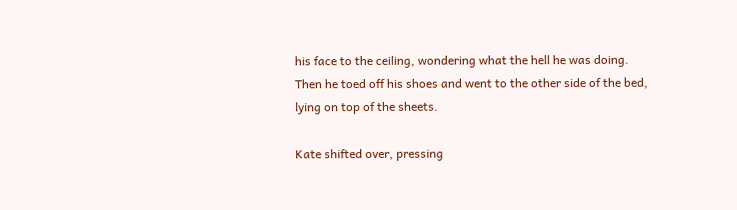his face to the ceiling, wondering what the hell he was doing. Then he toed off his shoes and went to the other side of the bed, lying on top of the sheets.

Kate shifted over, pressing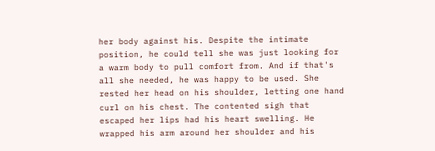her body against his. Despite the intimate position, he could tell she was just looking for a warm body to pull comfort from. And if that's all she needed, he was happy to be used. She rested her head on his shoulder, letting one hand curl on his chest. The contented sigh that escaped her lips had his heart swelling. He wrapped his arm around her shoulder and his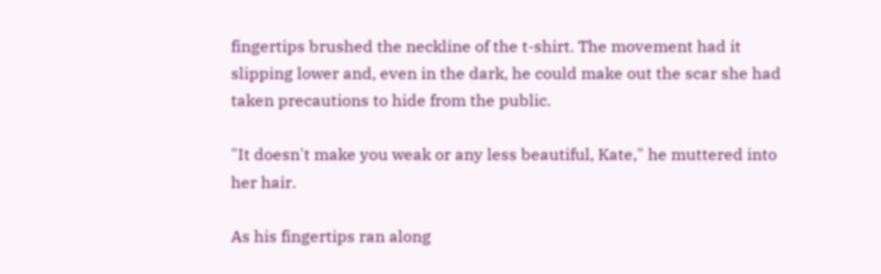fingertips brushed the neckline of the t-shirt. The movement had it slipping lower and, even in the dark, he could make out the scar she had taken precautions to hide from the public.

"It doesn't make you weak or any less beautiful, Kate," he muttered into her hair.

As his fingertips ran along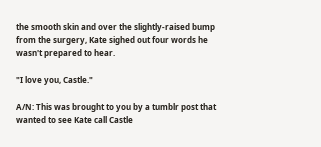the smooth skin and over the slightly-raised bump from the surgery, Kate sighed out four words he wasn't prepared to hear.

"I love you, Castle."

A/N: This was brought to you by a tumblr post that wanted to see Kate call Castle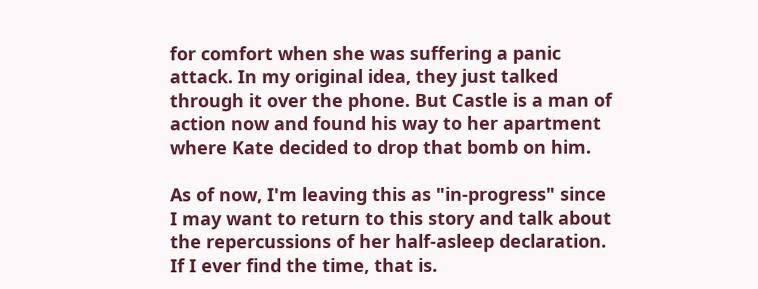for comfort when she was suffering a panic attack. In my original idea, they just talked through it over the phone. But Castle is a man of action now and found his way to her apartment where Kate decided to drop that bomb on him.

As of now, I'm leaving this as "in-progress" since I may want to return to this story and talk about the repercussions of her half-asleep declaration. If I ever find the time, that is.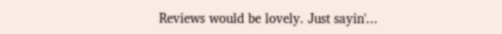Reviews would be lovely. Just sayin'...